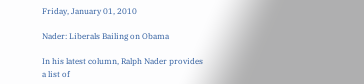Friday, January 01, 2010

Nader: Liberals Bailing on Obama

In his latest column, Ralph Nader provides a list of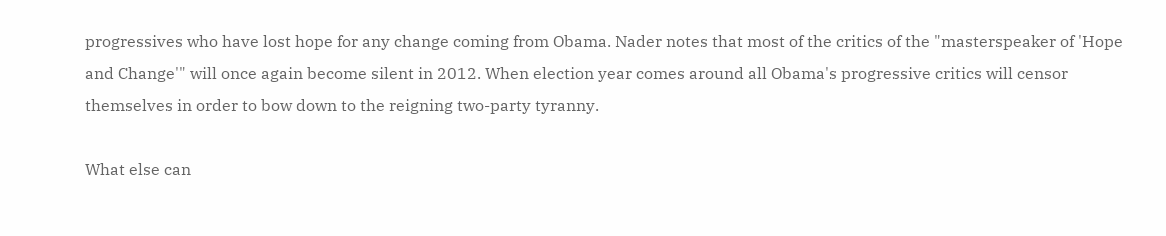progressives who have lost hope for any change coming from Obama. Nader notes that most of the critics of the "masterspeaker of 'Hope and Change'" will once again become silent in 2012. When election year comes around all Obama's progressive critics will censor themselves in order to bow down to the reigning two-party tyranny.

What else can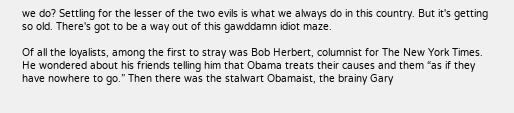we do? Settling for the lesser of the two evils is what we always do in this country. But it's getting so old. There's got to be a way out of this gawddamn idiot maze.

Of all the loyalists, among the first to stray was Bob Herbert, columnist for The New York Times. He wondered about his friends telling him that Obama treats their causes and them “as if they have nowhere to go.” Then there was the stalwart Obamaist, the brainy Gary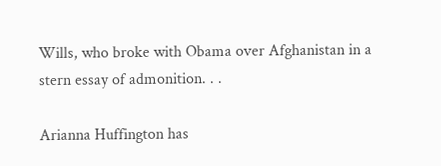Wills, who broke with Obama over Afghanistan in a stern essay of admonition. . .

Arianna Huffington has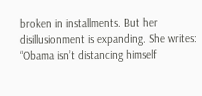broken in installments. But her disillusionment is expanding. She writes: “Obama isn’t distancing himself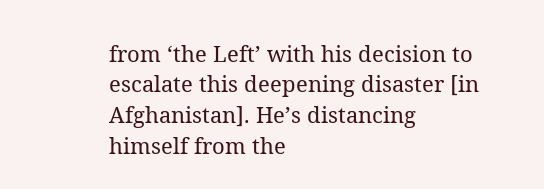from ‘the Left’ with his decision to escalate this deepening disaster [in Afghanistan]. He’s distancing himself from the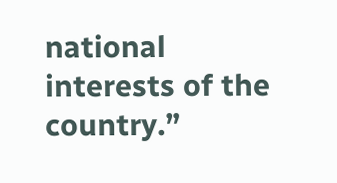national interests of the country.”